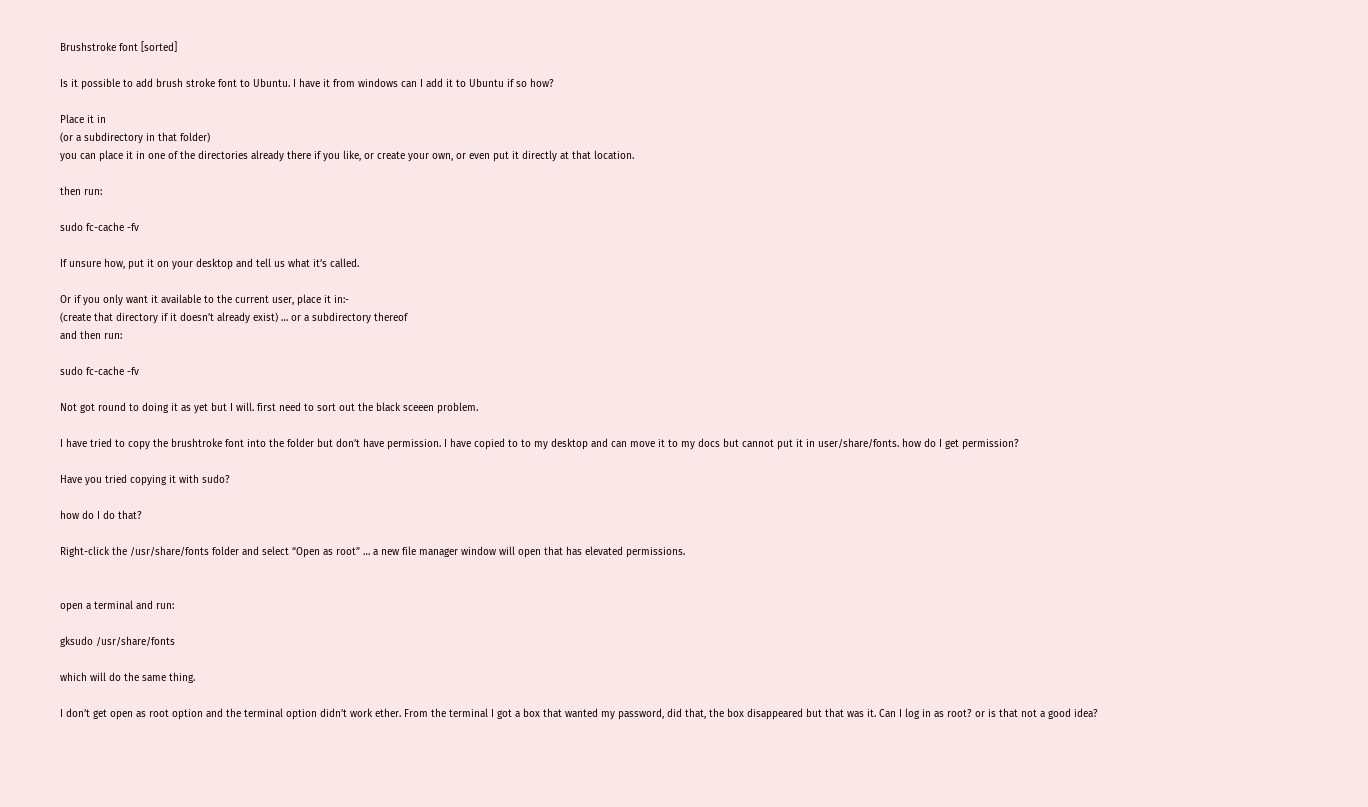Brushstroke font [sorted]

Is it possible to add brush stroke font to Ubuntu. I have it from windows can I add it to Ubuntu if so how?

Place it in
(or a subdirectory in that folder)
you can place it in one of the directories already there if you like, or create your own, or even put it directly at that location.

then run:

sudo fc-cache -fv

If unsure how, put it on your desktop and tell us what it’s called.

Or if you only want it available to the current user, place it in:-
(create that directory if it doesn’t already exist) … or a subdirectory thereof
and then run:

sudo fc-cache -fv

Not got round to doing it as yet but I will. first need to sort out the black sceeen problem.

I have tried to copy the brushtroke font into the folder but don’t have permission. I have copied to to my desktop and can move it to my docs but cannot put it in user/share/fonts. how do I get permission?

Have you tried copying it with sudo?

how do I do that?

Right-click the /usr/share/fonts folder and select “Open as root” … a new file manager window will open that has elevated permissions.


open a terminal and run:

gksudo /usr/share/fonts

which will do the same thing.

I don’t get open as root option and the terminal option didn’t work ether. From the terminal I got a box that wanted my password, did that, the box disappeared but that was it. Can I log in as root? or is that not a good idea?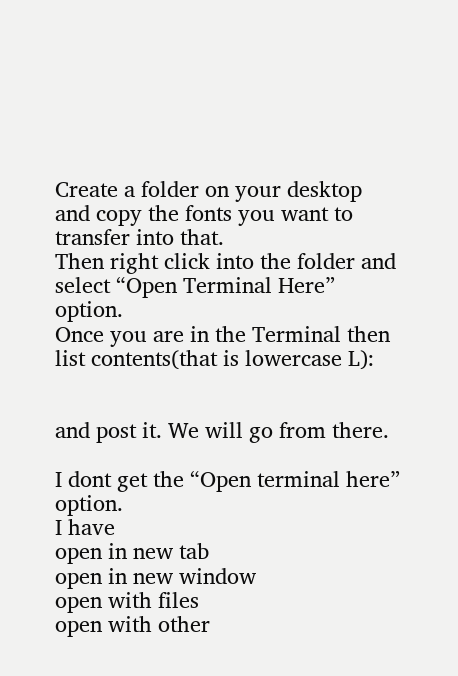Create a folder on your desktop and copy the fonts you want to transfer into that.
Then right click into the folder and select “Open Terminal Here” option.
Once you are in the Terminal then list contents(that is lowercase L):


and post it. We will go from there.

I dont get the “Open terminal here” option.
I have
open in new tab
open in new window
open with files
open with other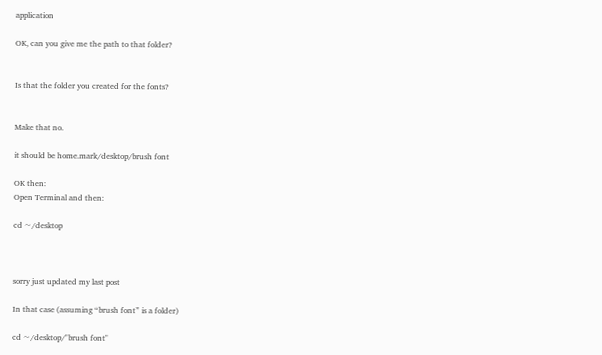application

OK, can you give me the path to that folder?


Is that the folder you created for the fonts?


Make that no.

it should be home.mark/desktop/brush font

OK then:
Open Terminal and then:

cd ~/desktop



sorry just updated my last post

In that case (assuming “brush font” is a folder)

cd ~/desktop/"brush font"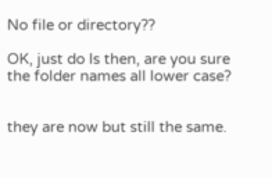No file or directory??

OK, just do ls then, are you sure the folder names all lower case?


they are now but still the same.